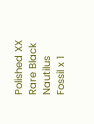Polished XX Rare Black Nautilus Fossil x 1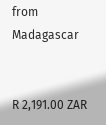from Madagascar


R 2,191.00 ZAR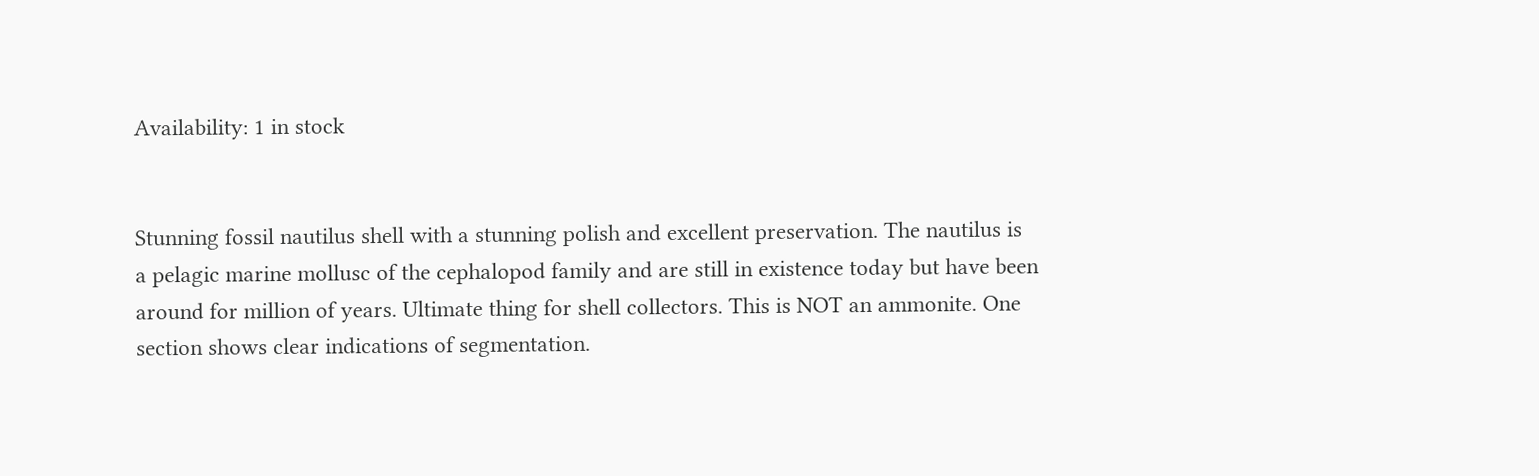Availability: 1 in stock


Stunning fossil nautilus shell with a stunning polish and excellent preservation. The nautilus is a pelagic marine mollusc of the cephalopod family and are still in existence today but have been around for million of years. Ultimate thing for shell collectors. This is NOT an ammonite. One section shows clear indications of segmentation.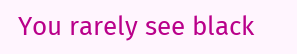You rarely see black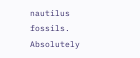nautilus fossils. Absolutely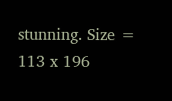stunning. Size = 113 x 196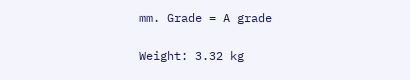mm. Grade = A grade

Weight: 3.32 kg